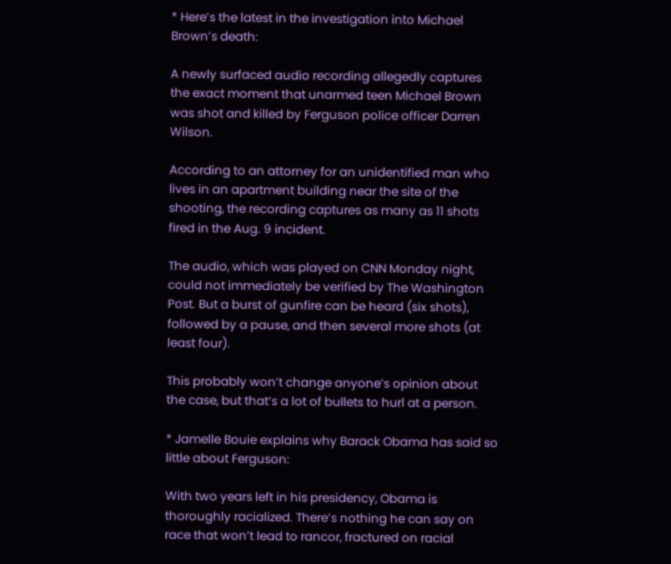* Here’s the latest in the investigation into Michael Brown’s death:

A newly surfaced audio recording allegedly captures the exact moment that unarmed teen Michael Brown was shot and killed by Ferguson police officer Darren Wilson.

According to an attorney for an unidentified man who lives in an apartment building near the site of the shooting, the recording captures as many as 11 shots fired in the Aug. 9 incident.

The audio, which was played on CNN Monday night, could not immediately be verified by The Washington Post. But a burst of gunfire can be heard (six shots), followed by a pause, and then several more shots (at least four).

This probably won’t change anyone’s opinion about the case, but that’s a lot of bullets to hurl at a person.

* Jamelle Bouie explains why Barack Obama has said so little about Ferguson:

With two years left in his presidency, Obama is thoroughly racialized. There’s nothing he can say on race that won’t lead to rancor, fractured on racial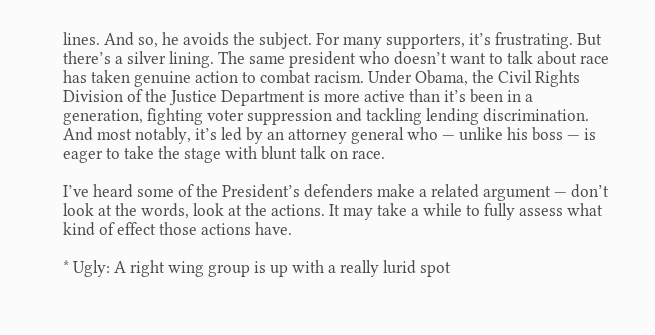lines. And so, he avoids the subject. For many supporters, it’s frustrating. But there’s a silver lining. The same president who doesn’t want to talk about race has taken genuine action to combat racism. Under Obama, the Civil Rights Division of the Justice Department is more active than it’s been in a generation, fighting voter suppression and tackling lending discrimination. And most notably, it’s led by an attorney general who — unlike his boss — is eager to take the stage with blunt talk on race.

I’ve heard some of the President’s defenders make a related argument — don’t look at the words, look at the actions. It may take a while to fully assess what kind of effect those actions have.

* Ugly: A right wing group is up with a really lurid spot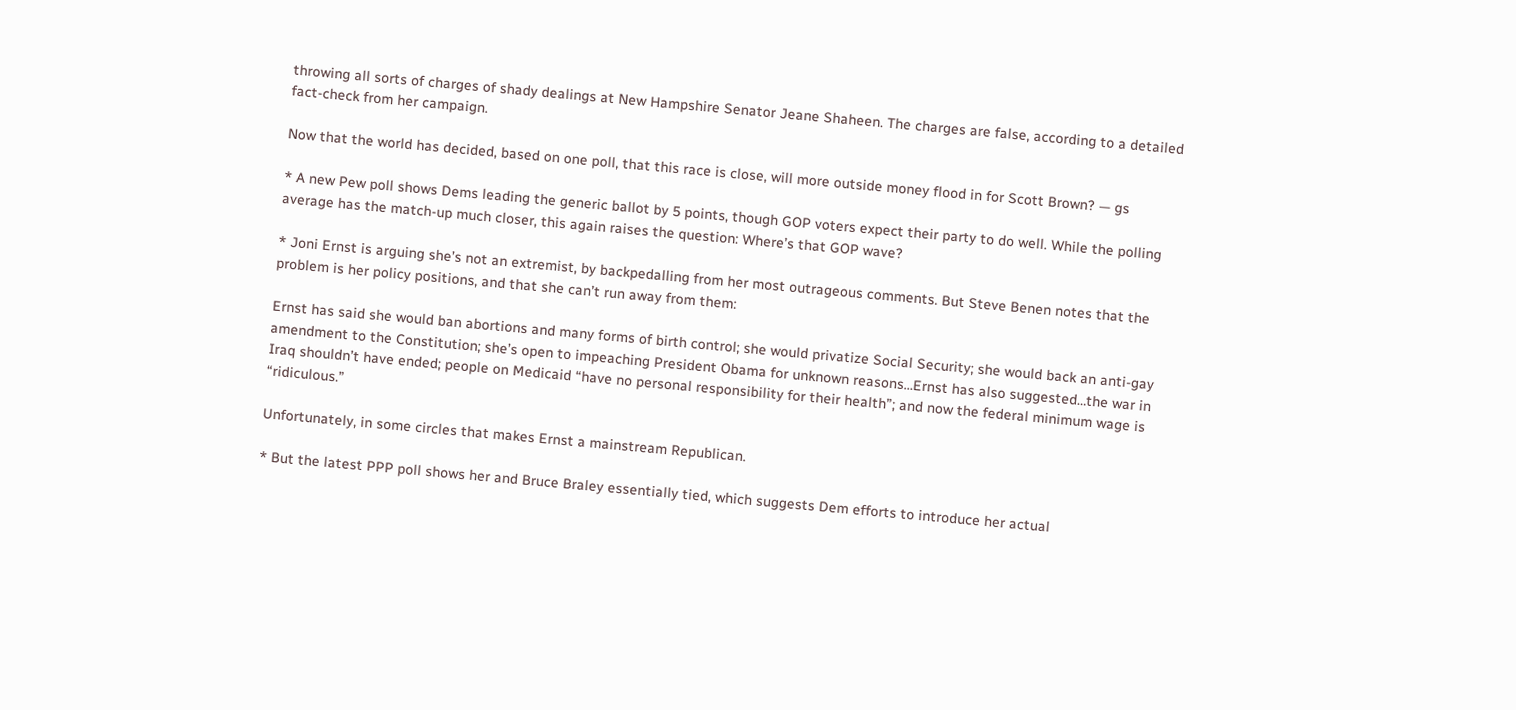throwing all sorts of charges of shady dealings at New Hampshire Senator Jeane Shaheen. The charges are false, according to a detailed fact-check from her campaign.

Now that the world has decided, based on one poll, that this race is close, will more outside money flood in for Scott Brown? — gs

* A new Pew poll shows Dems leading the generic ballot by 5 points, though GOP voters expect their party to do well. While the polling average has the match-up much closer, this again raises the question: Where’s that GOP wave?

* Joni Ernst is arguing she’s not an extremist, by backpedalling from her most outrageous comments. But Steve Benen notes that the problem is her policy positions, and that she can’t run away from them:

Ernst has said she would ban abortions and many forms of birth control; she would privatize Social Security; she would back an anti-gay amendment to the Constitution; she’s open to impeaching President Obama for unknown reasons…Ernst has also suggested…the war in Iraq shouldn’t have ended; people on Medicaid “have no personal responsibility for their health”; and now the federal minimum wage is “ridiculous.”

Unfortunately, in some circles that makes Ernst a mainstream Republican.

* But the latest PPP poll shows her and Bruce Braley essentially tied, which suggests Dem efforts to introduce her actual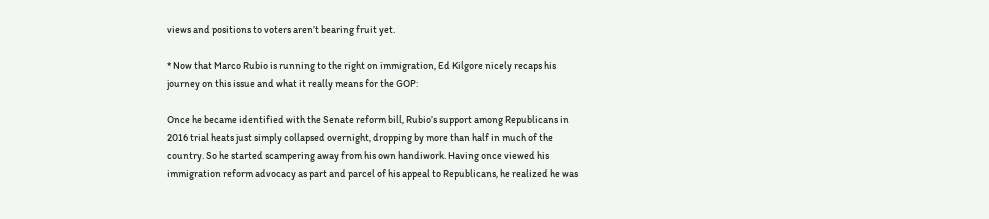views and positions to voters aren’t bearing fruit yet.

* Now that Marco Rubio is running to the right on immigration, Ed Kilgore nicely recaps his journey on this issue and what it really means for the GOP:

Once he became identified with the Senate reform bill, Rubio’s support among Republicans in 2016 trial heats just simply collapsed overnight, dropping by more than half in much of the country. So he started scampering away from his own handiwork. Having once viewed his immigration reform advocacy as part and parcel of his appeal to Republicans, he realized he was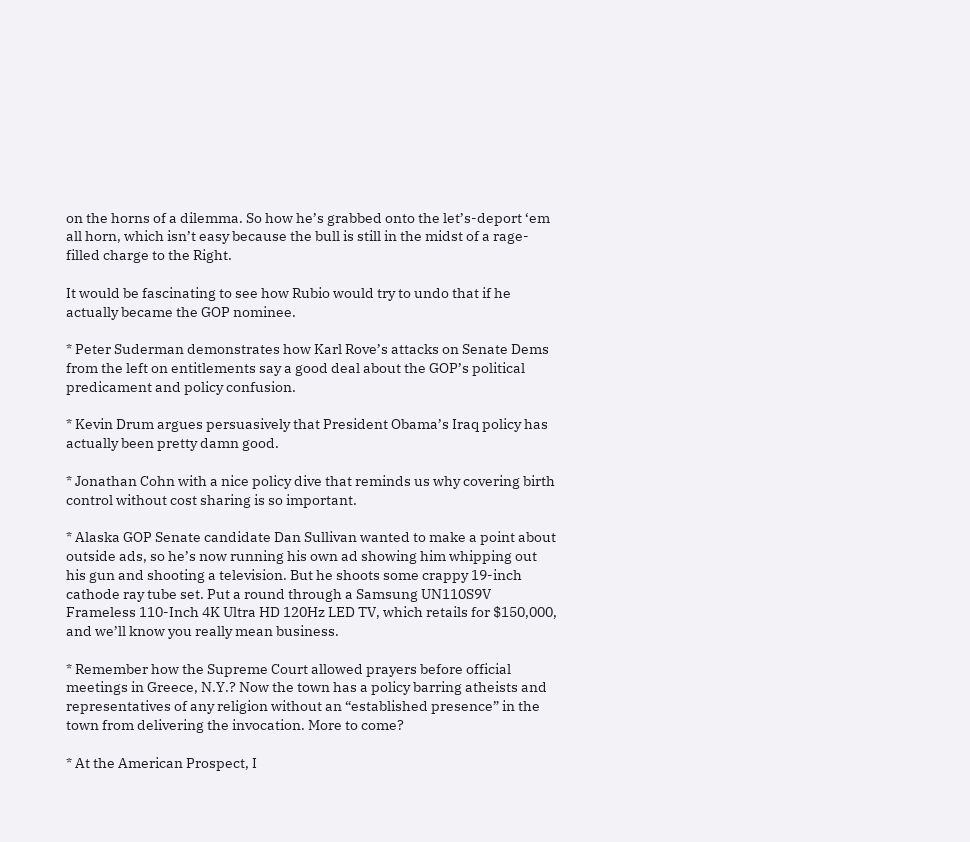on the horns of a dilemma. So how he’s grabbed onto the let’s-deport ‘em all horn, which isn’t easy because the bull is still in the midst of a rage-filled charge to the Right.

It would be fascinating to see how Rubio would try to undo that if he actually became the GOP nominee.

* Peter Suderman demonstrates how Karl Rove’s attacks on Senate Dems from the left on entitlements say a good deal about the GOP’s political predicament and policy confusion.

* Kevin Drum argues persuasively that President Obama’s Iraq policy has actually been pretty damn good.

* Jonathan Cohn with a nice policy dive that reminds us why covering birth control without cost sharing is so important.

* Alaska GOP Senate candidate Dan Sullivan wanted to make a point about outside ads, so he’s now running his own ad showing him whipping out his gun and shooting a television. But he shoots some crappy 19-inch cathode ray tube set. Put a round through a Samsung UN110S9V Frameless 110-Inch 4K Ultra HD 120Hz LED TV, which retails for $150,000, and we’ll know you really mean business.

* Remember how the Supreme Court allowed prayers before official meetings in Greece, N.Y.? Now the town has a policy barring atheists and representatives of any religion without an “established presence” in the town from delivering the invocation. More to come?

* At the American Prospect, I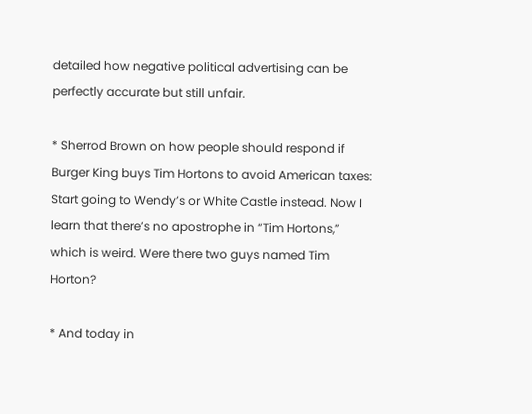detailed how negative political advertising can be perfectly accurate but still unfair.

* Sherrod Brown on how people should respond if Burger King buys Tim Hortons to avoid American taxes: Start going to Wendy’s or White Castle instead. Now I learn that there’s no apostrophe in “Tim Hortons,” which is weird. Were there two guys named Tim Horton?

* And today in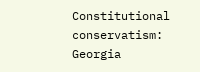Constitutional conservatism: Georgia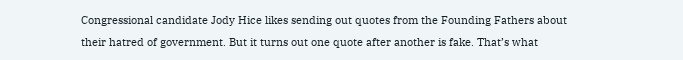Congressional candidate Jody Hice likes sending out quotes from the Founding Fathers about their hatred of government. But it turns out one quote after another is fake. That’s what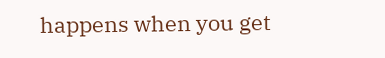happens when you get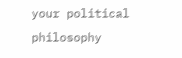your political philosophy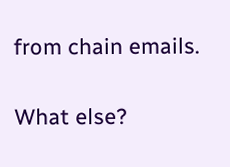from chain emails.

What else?